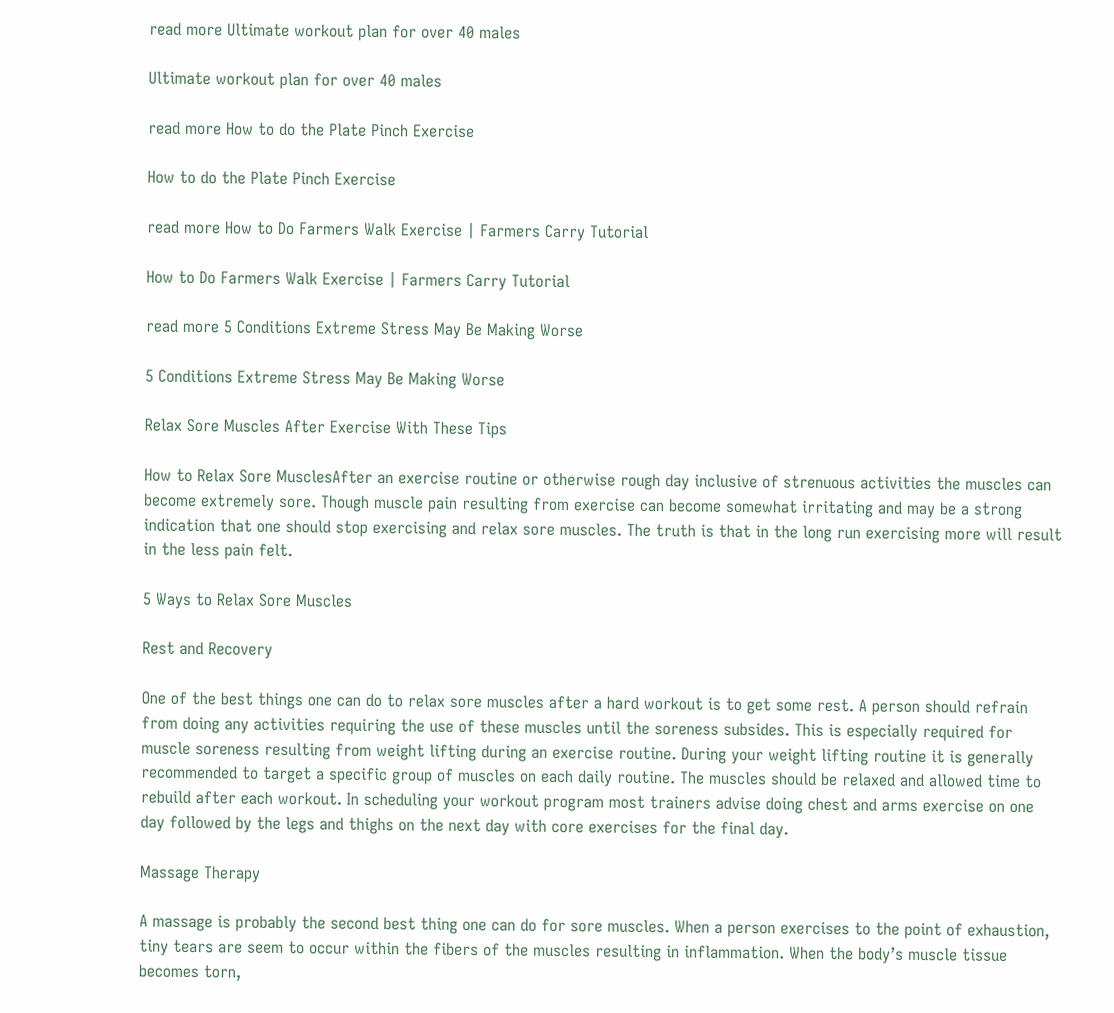read more Ultimate workout plan for over 40 males

Ultimate workout plan for over 40 males

read more How to do the Plate Pinch Exercise

How to do the Plate Pinch Exercise

read more How to Do Farmers Walk Exercise | Farmers Carry Tutorial

How to Do Farmers Walk Exercise | Farmers Carry Tutorial

read more 5 Conditions Extreme Stress May Be Making Worse

5 Conditions Extreme Stress May Be Making Worse

Relax Sore Muscles After Exercise With These Tips

How to Relax Sore MusclesAfter an exercise routine or otherwise rough day inclusive of strenuous activities the muscles can become extremely sore. Though muscle pain resulting from exercise can become somewhat irritating and may be a strong indication that one should stop exercising and relax sore muscles. The truth is that in the long run exercising more will result in the less pain felt.

5 Ways to Relax Sore Muscles

Rest and Recovery

One of the best things one can do to relax sore muscles after a hard workout is to get some rest. A person should refrain from doing any activities requiring the use of these muscles until the soreness subsides. This is especially required for muscle soreness resulting from weight lifting during an exercise routine. During your weight lifting routine it is generally recommended to target a specific group of muscles on each daily routine. The muscles should be relaxed and allowed time to rebuild after each workout. In scheduling your workout program most trainers advise doing chest and arms exercise on one day followed by the legs and thighs on the next day with core exercises for the final day.

Massage Therapy

A massage is probably the second best thing one can do for sore muscles. When a person exercises to the point of exhaustion, tiny tears are seem to occur within the fibers of the muscles resulting in inflammation. When the body’s muscle tissue becomes torn,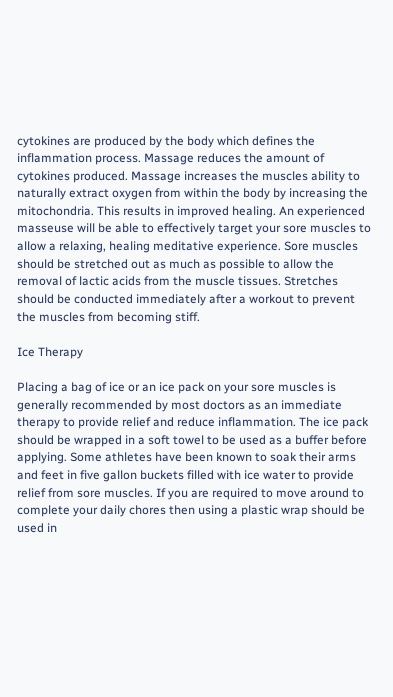cytokines are produced by the body which defines the inflammation process. Massage reduces the amount of cytokines produced. Massage increases the muscles ability to naturally extract oxygen from within the body by increasing the mitochondria. This results in improved healing. An experienced masseuse will be able to effectively target your sore muscles to allow a relaxing, healing meditative experience. Sore muscles should be stretched out as much as possible to allow the removal of lactic acids from the muscle tissues. Stretches should be conducted immediately after a workout to prevent the muscles from becoming stiff.

Ice Therapy

Placing a bag of ice or an ice pack on your sore muscles is generally recommended by most doctors as an immediate therapy to provide relief and reduce inflammation. The ice pack should be wrapped in a soft towel to be used as a buffer before applying. Some athletes have been known to soak their arms and feet in five gallon buckets filled with ice water to provide relief from sore muscles. If you are required to move around to complete your daily chores then using a plastic wrap should be used in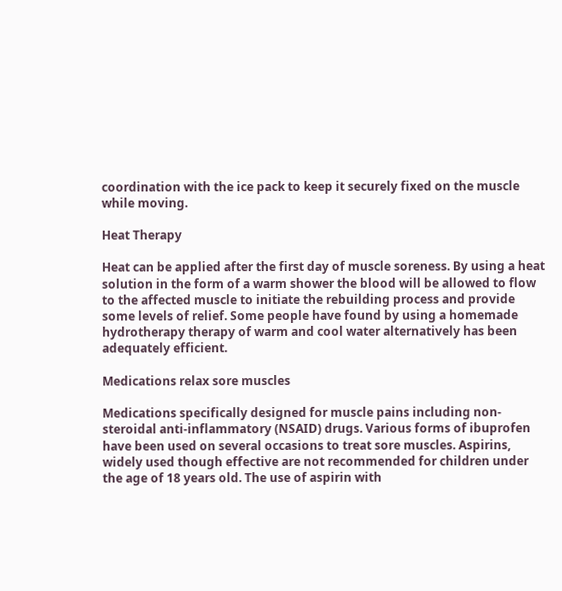coordination with the ice pack to keep it securely fixed on the muscle while moving.

Heat Therapy

Heat can be applied after the first day of muscle soreness. By using a heat solution in the form of a warm shower the blood will be allowed to flow to the affected muscle to initiate the rebuilding process and provide some levels of relief. Some people have found by using a homemade hydrotherapy therapy of warm and cool water alternatively has been adequately efficient.

Medications relax sore muscles

Medications specifically designed for muscle pains including non-steroidal anti-inflammatory (NSAID) drugs. Various forms of ibuprofen have been used on several occasions to treat sore muscles. Aspirins, widely used though effective are not recommended for children under the age of 18 years old. The use of aspirin with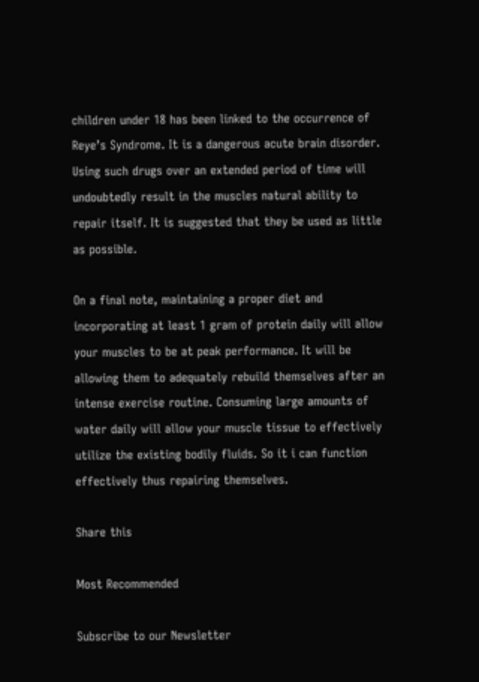children under 18 has been linked to the occurrence of Reye’s Syndrome. It is a dangerous acute brain disorder. Using such drugs over an extended period of time will undoubtedly result in the muscles natural ability to repair itself. It is suggested that they be used as little as possible.

On a final note, maintaining a proper diet and incorporating at least 1 gram of protein daily will allow your muscles to be at peak performance. It will be allowing them to adequately rebuild themselves after an intense exercise routine. Consuming large amounts of water daily will allow your muscle tissue to effectively utilize the existing bodily fluids. So it i can function effectively thus repairing themselves.

Share this

Most Recommended

Subscribe to our Newsletter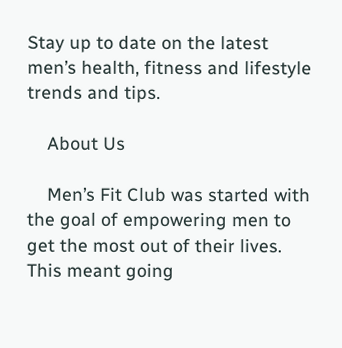Stay up to date on the latest men’s health, fitness and lifestyle trends and tips.

    About Us

    Men’s Fit Club was started with the goal of empowering men to get the most out of their lives. This meant going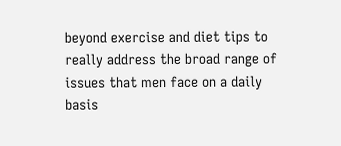beyond exercise and diet tips to really address the broad range of issues that men face on a daily basis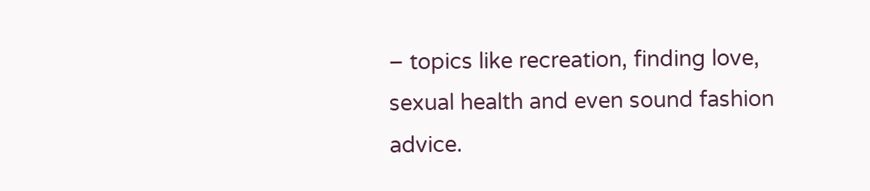– topics like recreation, finding love, sexual health and even sound fashion advice.